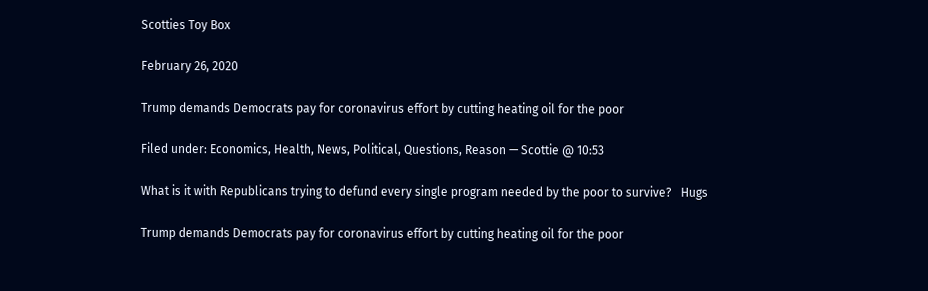Scotties Toy Box

February 26, 2020

Trump demands Democrats pay for coronavirus effort by cutting heating oil for the poor

Filed under: Economics, Health, News, Political, Questions, Reason — Scottie @ 10:53

What is it with Republicans trying to defund every single program needed by the poor to survive?   Hugs

Trump demands Democrats pay for coronavirus effort by cutting heating oil for the poor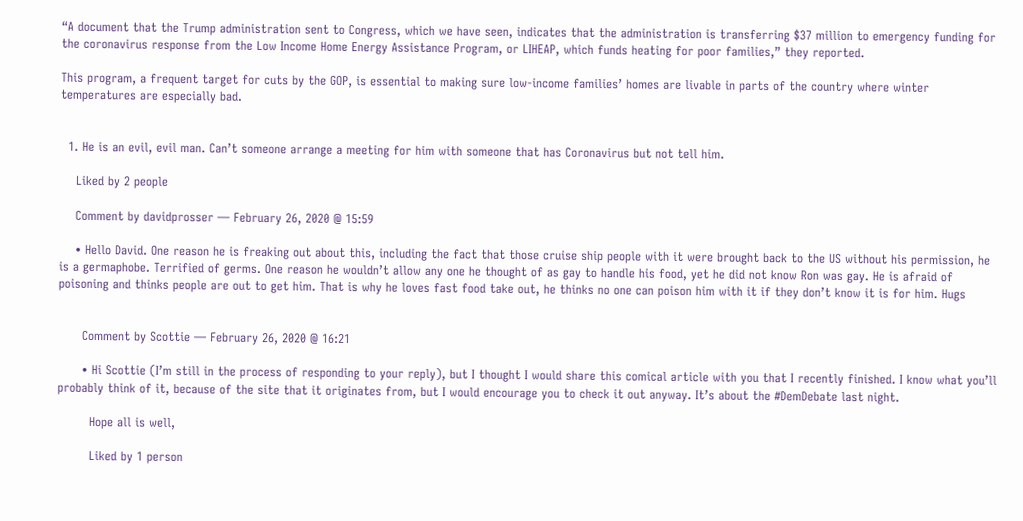“A document that the Trump administration sent to Congress, which we have seen, indicates that the administration is transferring $37 million to emergency funding for the coronavirus response from the Low Income Home Energy Assistance Program, or LIHEAP, which funds heating for poor families,” they reported.

This program, a frequent target for cuts by the GOP, is essential to making sure low-income families’ homes are livable in parts of the country where winter temperatures are especially bad.


  1. He is an evil, evil man. Can’t someone arrange a meeting for him with someone that has Coronavirus but not tell him.

    Liked by 2 people

    Comment by davidprosser — February 26, 2020 @ 15:59

    • Hello David. One reason he is freaking out about this, including the fact that those cruise ship people with it were brought back to the US without his permission, he is a germaphobe. Terrified of germs. One reason he wouldn’t allow any one he thought of as gay to handle his food, yet he did not know Ron was gay. He is afraid of poisoning and thinks people are out to get him. That is why he loves fast food take out, he thinks no one can poison him with it if they don’t know it is for him. Hugs


      Comment by Scottie — February 26, 2020 @ 16:21

      • Hi Scottie (I’m still in the process of responding to your reply), but I thought I would share this comical article with you that I recently finished. I know what you’ll probably think of it, because of the site that it originates from, but I would encourage you to check it out anyway. It’s about the #DemDebate last night.

        Hope all is well,

        Liked by 1 person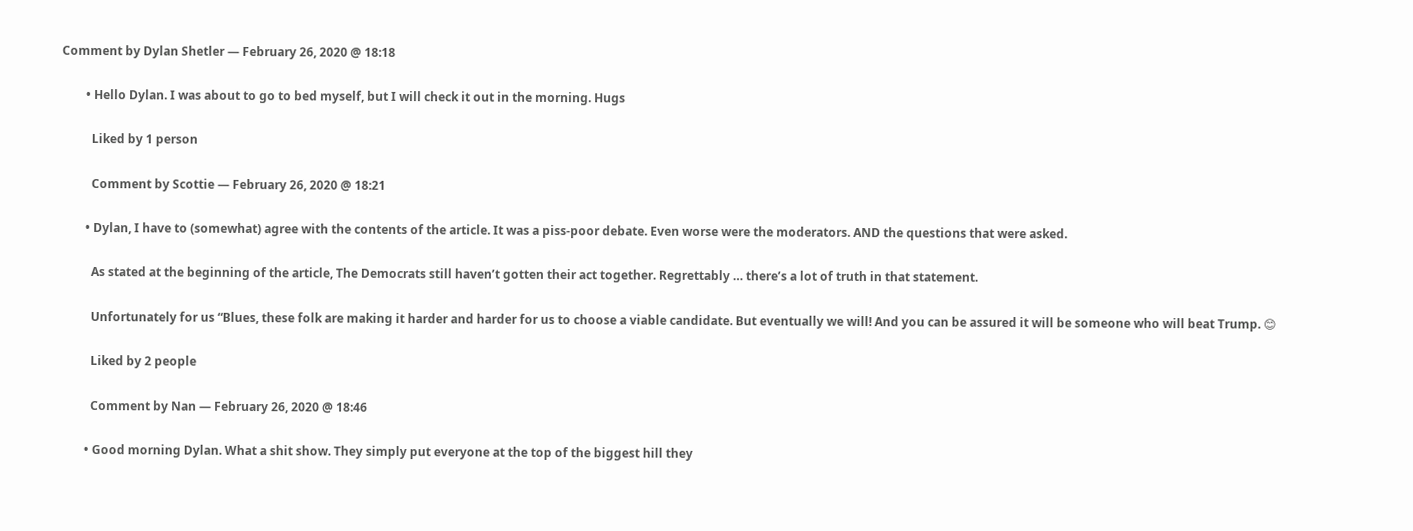Comment by Dylan Shetler — February 26, 2020 @ 18:18

        • Hello Dylan. I was about to go to bed myself, but I will check it out in the morning. Hugs

          Liked by 1 person

          Comment by Scottie — February 26, 2020 @ 18:21

        • Dylan, I have to (somewhat) agree with the contents of the article. It was a piss-poor debate. Even worse were the moderators. AND the questions that were asked.

          As stated at the beginning of the article, The Democrats still haven’t gotten their act together. Regrettably … there’s a lot of truth in that statement.

          Unfortunately for us “Blues, these folk are making it harder and harder for us to choose a viable candidate. But eventually we will! And you can be assured it will be someone who will beat Trump. 😊

          Liked by 2 people

          Comment by Nan — February 26, 2020 @ 18:46

        • Good morning Dylan. What a shit show. They simply put everyone at the top of the biggest hill they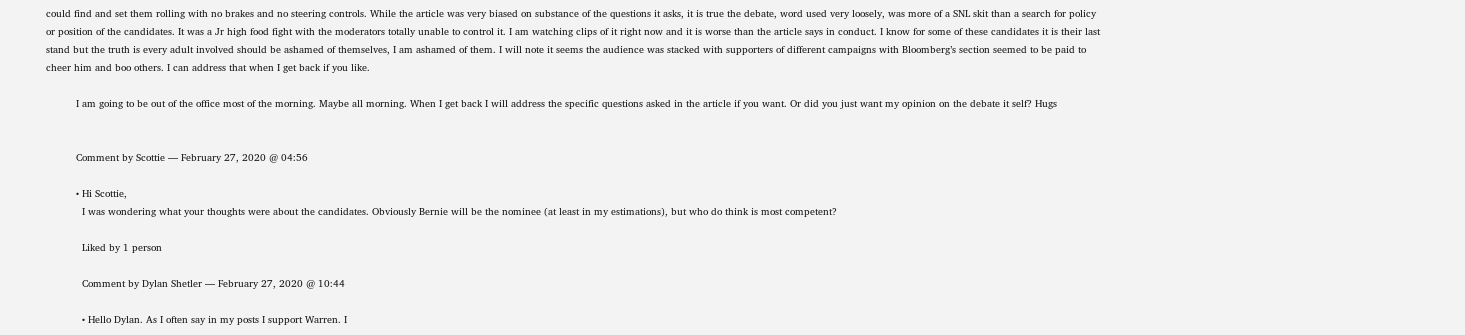could find and set them rolling with no brakes and no steering controls. While the article was very biased on substance of the questions it asks, it is true the debate, word used very loosely, was more of a SNL skit than a search for policy or position of the candidates. It was a Jr high food fight with the moderators totally unable to control it. I am watching clips of it right now and it is worse than the article says in conduct. I know for some of these candidates it is their last stand but the truth is every adult involved should be ashamed of themselves, I am ashamed of them. I will note it seems the audience was stacked with supporters of different campaigns with Bloomberg’s section seemed to be paid to cheer him and boo others. I can address that when I get back if you like.

          I am going to be out of the office most of the morning. Maybe all morning. When I get back I will address the specific questions asked in the article if you want. Or did you just want my opinion on the debate it self? Hugs


          Comment by Scottie — February 27, 2020 @ 04:56

          • Hi Scottie,
            I was wondering what your thoughts were about the candidates. Obviously Bernie will be the nominee (at least in my estimations), but who do think is most competent?

            Liked by 1 person

            Comment by Dylan Shetler — February 27, 2020 @ 10:44

            • Hello Dylan. As I often say in my posts I support Warren. I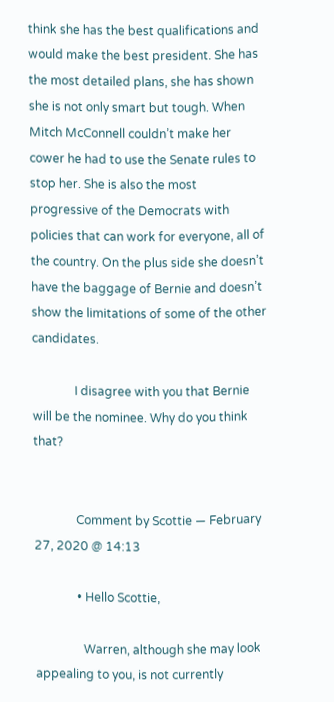think she has the best qualifications and would make the best president. She has the most detailed plans, she has shown she is not only smart but tough. When Mitch McConnell couldn’t make her cower he had to use the Senate rules to stop her. She is also the most progressive of the Democrats with policies that can work for everyone, all of the country. On the plus side she doesn’t have the baggage of Bernie and doesn’t show the limitations of some of the other candidates.

              I disagree with you that Bernie will be the nominee. Why do you think that?


              Comment by Scottie — February 27, 2020 @ 14:13

              • Hello Scottie,

                Warren, although she may look appealing to you, is not currently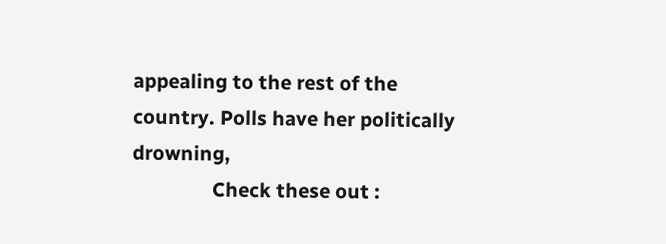appealing to the rest of the country. Polls have her politically drowning,
                Check these out :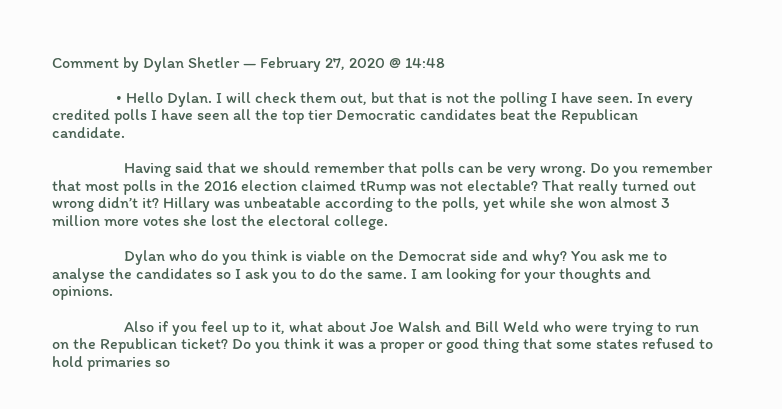Comment by Dylan Shetler — February 27, 2020 @ 14:48

                • Hello Dylan. I will check them out, but that is not the polling I have seen. In every credited polls I have seen all the top tier Democratic candidates beat the Republican candidate.

                  Having said that we should remember that polls can be very wrong. Do you remember that most polls in the 2016 election claimed tRump was not electable? That really turned out wrong didn’t it? Hillary was unbeatable according to the polls, yet while she won almost 3 million more votes she lost the electoral college.

                  Dylan who do you think is viable on the Democrat side and why? You ask me to analyse the candidates so I ask you to do the same. I am looking for your thoughts and opinions.

                  Also if you feel up to it, what about Joe Walsh and Bill Weld who were trying to run on the Republican ticket? Do you think it was a proper or good thing that some states refused to hold primaries so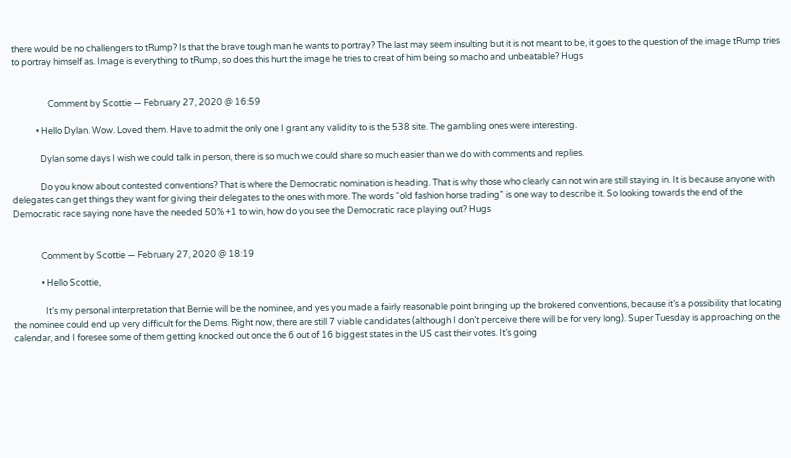there would be no challengers to tRump? Is that the brave tough man he wants to portray? The last may seem insulting but it is not meant to be, it goes to the question of the image tRump tries to portray himself as. Image is everything to tRump, so does this hurt the image he tries to creat of him being so macho and unbeatable? Hugs


                  Comment by Scottie — February 27, 2020 @ 16:59

            • Hello Dylan. Wow. Loved them. Have to admit the only one I grant any validity to is the 538 site. The gambling ones were interesting.

              Dylan some days I wish we could talk in person, there is so much we could share so much easier than we do with comments and replies.

              Do you know about contested conventions? That is where the Democratic nomination is heading. That is why those who clearly can not win are still staying in. It is because anyone with delegates can get things they want for giving their delegates to the ones with more. The words “old fashion horse trading” is one way to describe it. So looking towards the end of the Democratic race saying none have the needed 50% +1 to win, how do you see the Democratic race playing out? Hugs


              Comment by Scottie — February 27, 2020 @ 18:19

              • Hello Scottie,

                It’s my personal interpretation that Bernie will be the nominee, and yes you made a fairly reasonable point bringing up the brokered conventions, because it’s a possibility that locating the nominee could end up very difficult for the Dems. Right now, there are still 7 viable candidates (although I don’t perceive there will be for very long). Super Tuesday is approaching on the calendar, and I foresee some of them getting knocked out once the 6 out of 16 biggest states in the US cast their votes. It’s going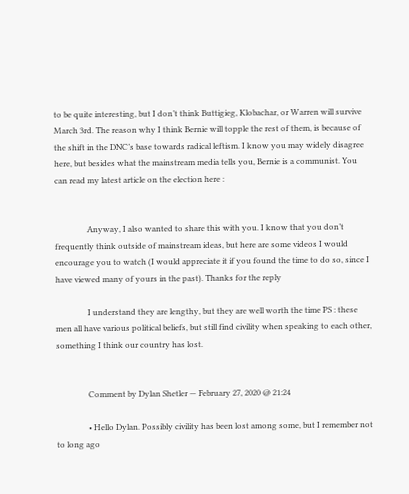to be quite interesting, but I don’t think Buttigieg, Klobachar, or Warren will survive March 3rd. The reason why I think Bernie will topple the rest of them, is because of the shift in the DNC’s base towards radical leftism. I know you may widely disagree here, but besides what the mainstream media tells you, Bernie is a communist. You can read my latest article on the election here :


                Anyway, I also wanted to share this with you. I know that you don’t frequently think outside of mainstream ideas, but here are some videos I would encourage you to watch (I would appreciate it if you found the time to do so, since I have viewed many of yours in the past). Thanks for the reply

                I understand they are lengthy, but they are well worth the time PS : these men all have various political beliefs, but still find civility when speaking to each other, something I think our country has lost.


                Comment by Dylan Shetler — February 27, 2020 @ 21:24

                • Hello Dylan. Possibly civility has been lost among some, but I remember not to long ago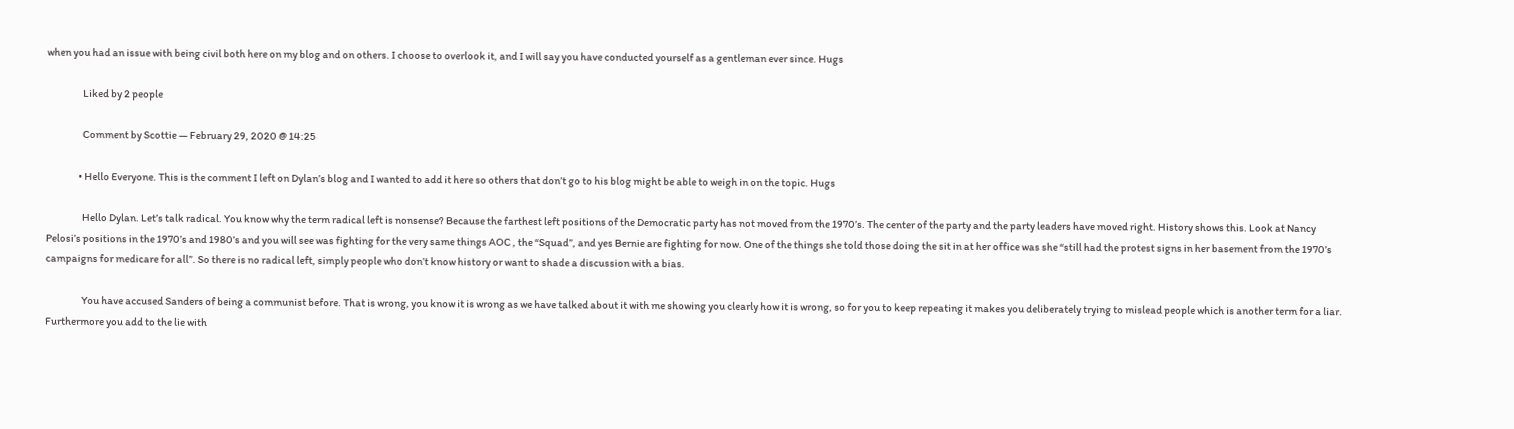when you had an issue with being civil both here on my blog and on others. I choose to overlook it, and I will say you have conducted yourself as a gentleman ever since. Hugs

                  Liked by 2 people

                  Comment by Scottie — February 29, 2020 @ 14:25

                • Hello Everyone. This is the comment I left on Dylan’s blog and I wanted to add it here so others that don’t go to his blog might be able to weigh in on the topic. Hugs

                  Hello Dylan. Let’s talk radical. You know why the term radical left is nonsense? Because the farthest left positions of the Democratic party has not moved from the 1970’s. The center of the party and the party leaders have moved right. History shows this. Look at Nancy Pelosi’s positions in the 1970’s and 1980’s and you will see was fighting for the very same things AOC , the “Squad”, and yes Bernie are fighting for now. One of the things she told those doing the sit in at her office was she “still had the protest signs in her basement from the 1970’s campaigns for medicare for all”. So there is no radical left, simply people who don’t know history or want to shade a discussion with a bias.

                  You have accused Sanders of being a communist before. That is wrong, you know it is wrong as we have talked about it with me showing you clearly how it is wrong, so for you to keep repeating it makes you deliberately trying to mislead people which is another term for a liar. Furthermore you add to the lie with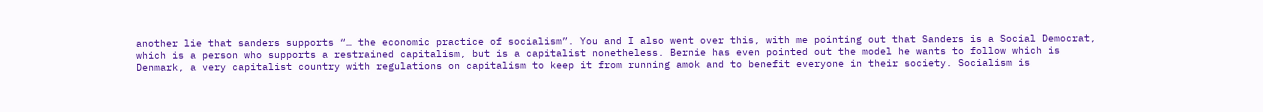another lie that sanders supports “… the economic practice of socialism”. You and I also went over this, with me pointing out that Sanders is a Social Democrat, which is a person who supports a restrained capitalism, but is a capitalist nonetheless. Bernie has even pointed out the model he wants to follow which is Denmark, a very capitalist country with regulations on capitalism to keep it from running amok and to benefit everyone in their society. Socialism is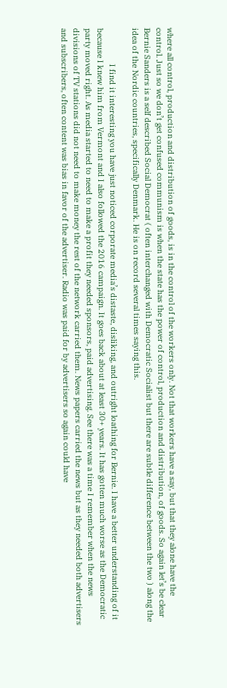where all control, production and distribution of goods, is in the control of the workers only. Not that workers have a say, but that they alone have the control. Just so we don’t get confused communism is when the state has the power of control, production and distribution, of goods. So again let’s be clear Bernie Sanders is a self described Social Democrat ( often interchanged with Democratic Socialist but there are subtle difference between the two ) along the idea of the Nordic countries, specifically Denmark. He is on record several times saying this.

                  I find it interesting you have just noticed corporate media’s distaste, disliking, and outright loathing for Bernie. I have a better understanding of it because I knew him from Vermont and I also followed the 2016 campaign. It goes back about at least 30+ years. It has gotten much worse as the Democratic party moved right. As media started to need to make a profit they needed sponsors, paid advertising. See there was a time I remember when the news divisions of TV stations did not need to make money the rest of the network carried them. News papers carried the news but as they needed both advertisers and subscribers, often content was bias in favor of the advertiser. Radio was paid for by advertisers so again could have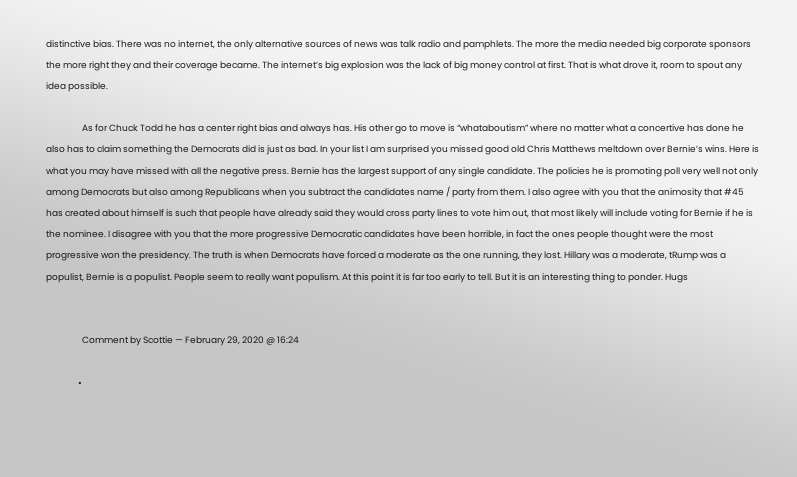distinctive bias. There was no internet, the only alternative sources of news was talk radio and pamphlets. The more the media needed big corporate sponsors the more right they and their coverage became. The internet’s big explosion was the lack of big money control at first. That is what drove it, room to spout any idea possible.

                  As for Chuck Todd he has a center right bias and always has. His other go to move is “whataboutism” where no matter what a concertive has done he also has to claim something the Democrats did is just as bad. In your list I am surprised you missed good old Chris Matthews meltdown over Bernie’s wins. Here is what you may have missed with all the negative press. Bernie has the largest support of any single candidate. The policies he is promoting poll very well not only among Democrats but also among Republicans when you subtract the candidates name / party from them. I also agree with you that the animosity that #45 has created about himself is such that people have already said they would cross party lines to vote him out, that most likely will include voting for Bernie if he is the nominee. I disagree with you that the more progressive Democratic candidates have been horrible, in fact the ones people thought were the most progressive won the presidency. The truth is when Democrats have forced a moderate as the one running, they lost. Hillary was a moderate, tRump was a populist, Bernie is a populist. People seem to really want populism. At this point it is far too early to tell. But it is an interesting thing to ponder. Hugs


                  Comment by Scottie — February 29, 2020 @ 16:24

                •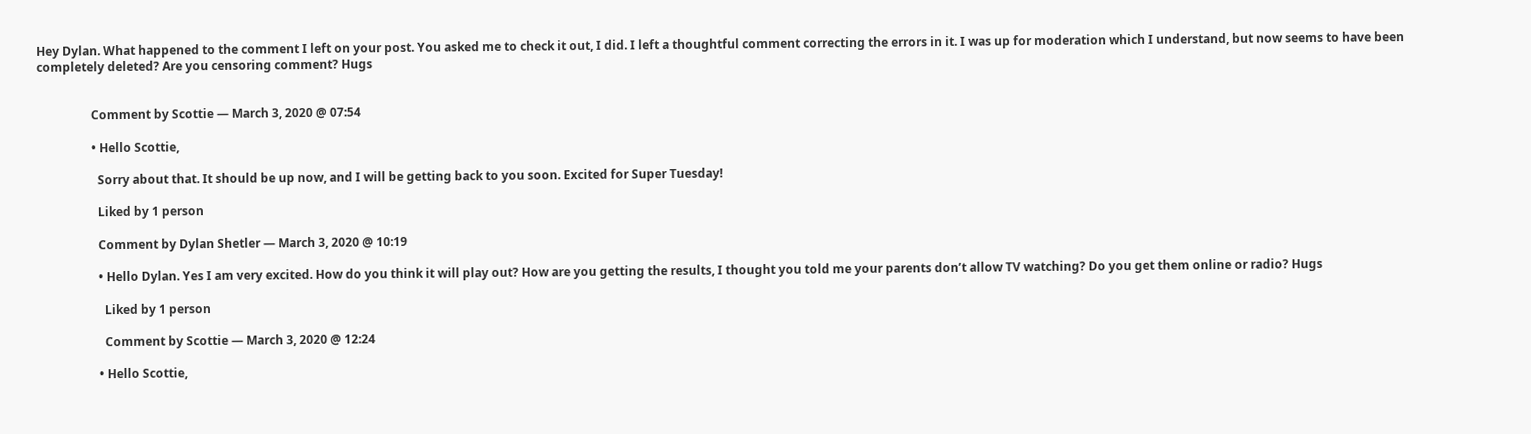Hey Dylan. What happened to the comment I left on your post. You asked me to check it out, I did. I left a thoughtful comment correcting the errors in it. I was up for moderation which I understand, but now seems to have been completely deleted? Are you censoring comment? Hugs


                  Comment by Scottie — March 3, 2020 @ 07:54

                  • Hello Scottie,

                    Sorry about that. It should be up now, and I will be getting back to you soon. Excited for Super Tuesday!

                    Liked by 1 person

                    Comment by Dylan Shetler — March 3, 2020 @ 10:19

                    • Hello Dylan. Yes I am very excited. How do you think it will play out? How are you getting the results, I thought you told me your parents don’t allow TV watching? Do you get them online or radio? Hugs

                      Liked by 1 person

                      Comment by Scottie — March 3, 2020 @ 12:24

                    • Hello Scottie,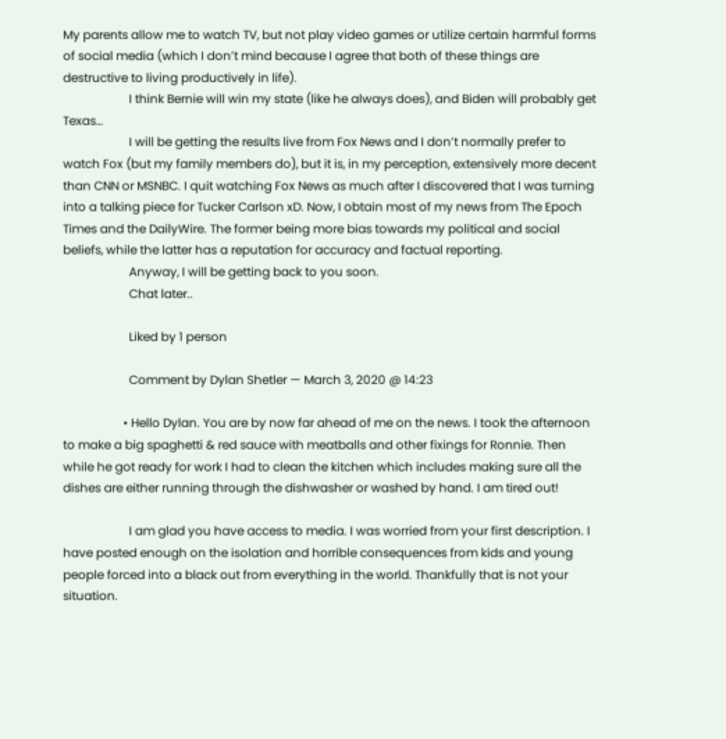My parents allow me to watch TV, but not play video games or utilize certain harmful forms of social media (which I don’t mind because I agree that both of these things are destructive to living productively in life).
                      I think Bernie will win my state (like he always does), and Biden will probably get Texas…
                      I will be getting the results live from Fox News and I don’t normally prefer to watch Fox (but my family members do), but it is, in my perception, extensively more decent than CNN or MSNBC. I quit watching Fox News as much after I discovered that I was turning into a talking piece for Tucker Carlson xD. Now, I obtain most of my news from The Epoch Times and the DailyWire. The former being more bias towards my political and social beliefs, while the latter has a reputation for accuracy and factual reporting.
                      Anyway, I will be getting back to you soon.
                      Chat later..

                      Liked by 1 person

                      Comment by Dylan Shetler — March 3, 2020 @ 14:23

                    • Hello Dylan. You are by now far ahead of me on the news. I took the afternoon to make a big spaghetti & red sauce with meatballs and other fixings for Ronnie. Then while he got ready for work I had to clean the kitchen which includes making sure all the dishes are either running through the dishwasher or washed by hand. I am tired out!

                      I am glad you have access to media. I was worried from your first description. I have posted enough on the isolation and horrible consequences from kids and young people forced into a black out from everything in the world. Thankfully that is not your situation.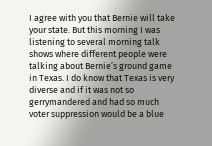I agree with you that Bernie will take your state. But this morning I was listening to several morning talk shows where different people were talking about Bernie’s ground game in Texas. I do know that Texas is very diverse and if it was not so gerrymandered and had so much voter suppression would be a blue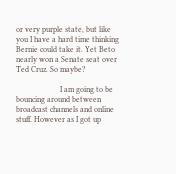or very purple state, but like you I have a hard time thinking Bernie could take it. Yet Beto nearly won a Senate seat over Ted Cruz. So maybe?

                      I am going to be bouncing around between broadcast channels and online stuff. However as I got up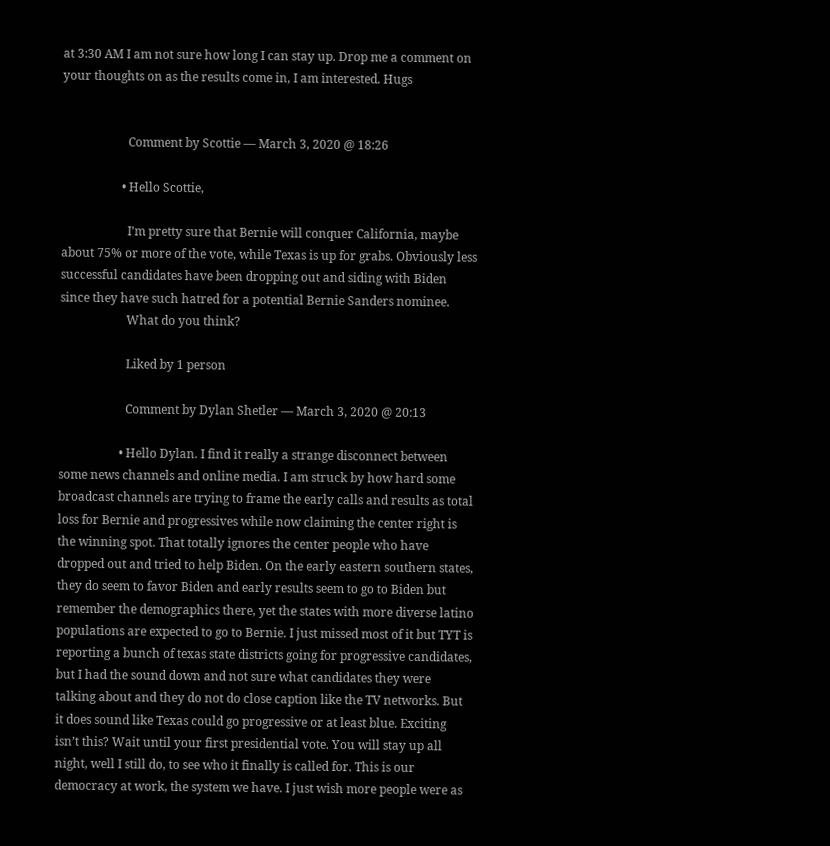at 3:30 AM I am not sure how long I can stay up. Drop me a comment on your thoughts on as the results come in, I am interested. Hugs


                      Comment by Scottie — March 3, 2020 @ 18:26

                    • Hello Scottie,

                      I’m pretty sure that Bernie will conquer California, maybe about 75% or more of the vote, while Texas is up for grabs. Obviously less successful candidates have been dropping out and siding with Biden since they have such hatred for a potential Bernie Sanders nominee.
                      What do you think?

                      Liked by 1 person

                      Comment by Dylan Shetler — March 3, 2020 @ 20:13

                    • Hello Dylan. I find it really a strange disconnect between some news channels and online media. I am struck by how hard some broadcast channels are trying to frame the early calls and results as total loss for Bernie and progressives while now claiming the center right is the winning spot. That totally ignores the center people who have dropped out and tried to help Biden. On the early eastern southern states, they do seem to favor Biden and early results seem to go to Biden but remember the demographics there, yet the states with more diverse latino populations are expected to go to Bernie. I just missed most of it but TYT is reporting a bunch of texas state districts going for progressive candidates, but I had the sound down and not sure what candidates they were talking about and they do not do close caption like the TV networks. But it does sound like Texas could go progressive or at least blue. Exciting isn’t this? Wait until your first presidential vote. You will stay up all night, well I still do, to see who it finally is called for. This is our democracy at work, the system we have. I just wish more people were as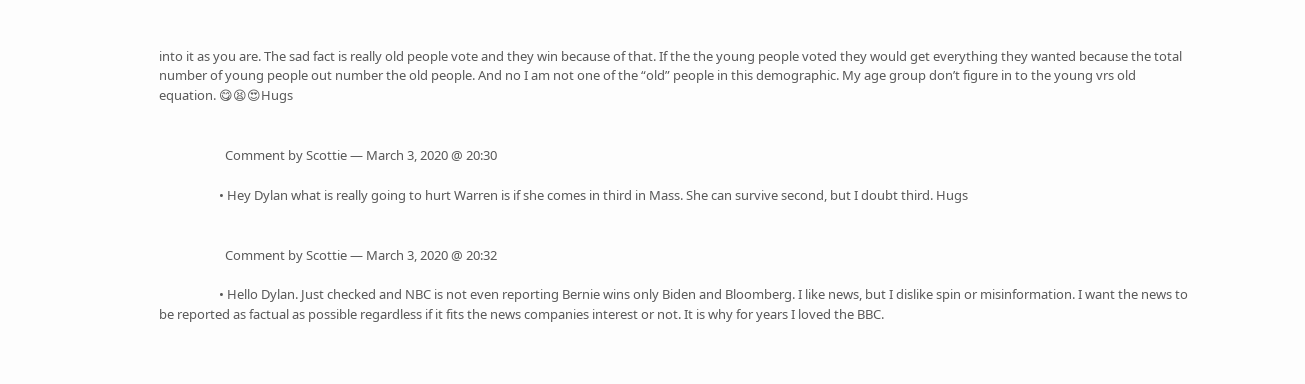into it as you are. The sad fact is really old people vote and they win because of that. If the the young people voted they would get everything they wanted because the total number of young people out number the old people. And no I am not one of the “old” people in this demographic. My age group don’t figure in to the young vrs old equation. 😋😫😍Hugs


                      Comment by Scottie — March 3, 2020 @ 20:30

                    • Hey Dylan what is really going to hurt Warren is if she comes in third in Mass. She can survive second, but I doubt third. Hugs


                      Comment by Scottie — March 3, 2020 @ 20:32

                    • Hello Dylan. Just checked and NBC is not even reporting Bernie wins only Biden and Bloomberg. I like news, but I dislike spin or misinformation. I want the news to be reported as factual as possible regardless if it fits the news companies interest or not. It is why for years I loved the BBC.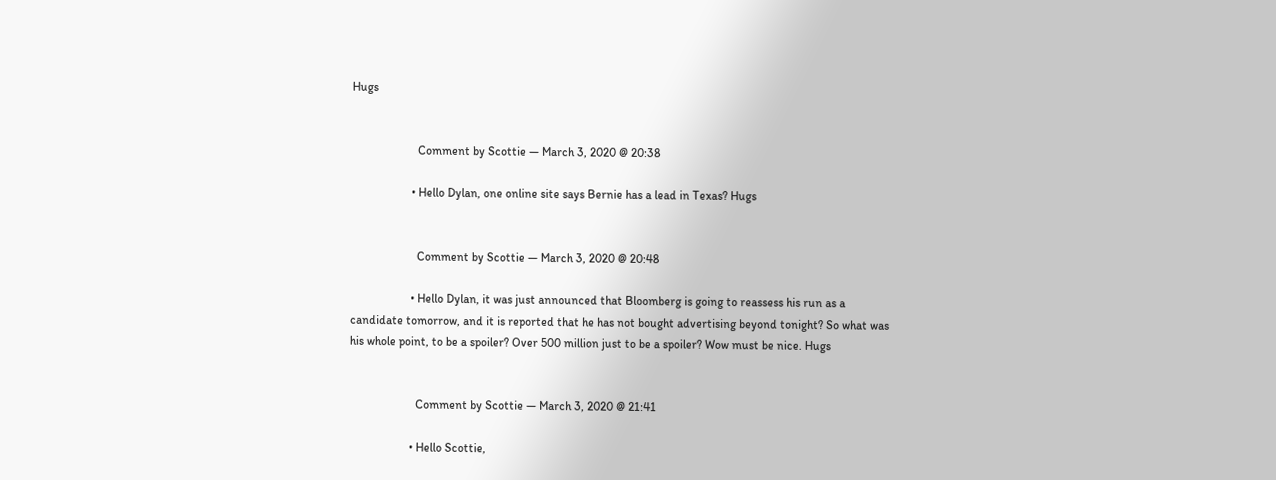Hugs


                      Comment by Scottie — March 3, 2020 @ 20:38

                    • Hello Dylan, one online site says Bernie has a lead in Texas? Hugs


                      Comment by Scottie — March 3, 2020 @ 20:48

                    • Hello Dylan, it was just announced that Bloomberg is going to reassess his run as a candidate tomorrow, and it is reported that he has not bought advertising beyond tonight? So what was his whole point, to be a spoiler? Over 500 million just to be a spoiler? Wow must be nice. Hugs


                      Comment by Scottie — March 3, 2020 @ 21:41

                    • Hello Scottie,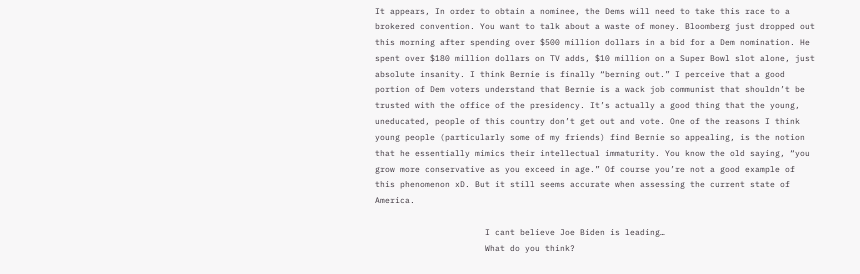It appears, In order to obtain a nominee, the Dems will need to take this race to a brokered convention. You want to talk about a waste of money. Bloomberg just dropped out this morning after spending over $500 million dollars in a bid for a Dem nomination. He spent over $180 million dollars on TV adds, $10 million on a Super Bowl slot alone, just absolute insanity. I think Bernie is finally “berning out.” I perceive that a good portion of Dem voters understand that Bernie is a wack job communist that shouldn’t be trusted with the office of the presidency. It’s actually a good thing that the young, uneducated, people of this country don’t get out and vote. One of the reasons I think young people (particularly some of my friends) find Bernie so appealing, is the notion that he essentially mimics their intellectual immaturity. You know the old saying, “you grow more conservative as you exceed in age.” Of course you’re not a good example of this phenomenon xD. But it still seems accurate when assessing the current state of America.

                      I cant believe Joe Biden is leading…
                      What do you think?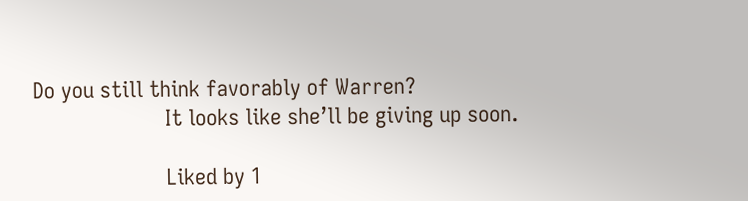Do you still think favorably of Warren?
                      It looks like she’ll be giving up soon.

                      Liked by 1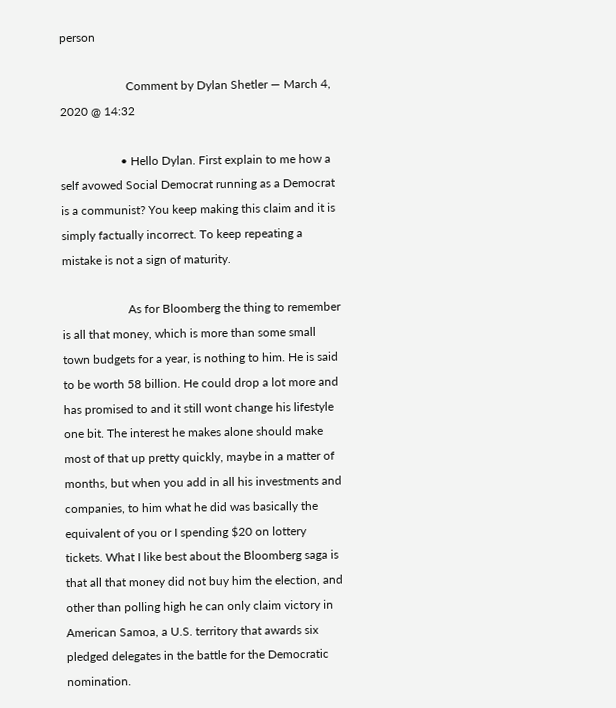person

                      Comment by Dylan Shetler — March 4, 2020 @ 14:32

                    • Hello Dylan. First explain to me how a self avowed Social Democrat running as a Democrat is a communist? You keep making this claim and it is simply factually incorrect. To keep repeating a mistake is not a sign of maturity.

                      As for Bloomberg the thing to remember is all that money, which is more than some small town budgets for a year, is nothing to him. He is said to be worth 58 billion. He could drop a lot more and has promised to and it still wont change his lifestyle one bit. The interest he makes alone should make most of that up pretty quickly, maybe in a matter of months, but when you add in all his investments and companies, to him what he did was basically the equivalent of you or I spending $20 on lottery tickets. What I like best about the Bloomberg saga is that all that money did not buy him the election, and other than polling high he can only claim victory in American Samoa, a U.S. territory that awards six pledged delegates in the battle for the Democratic nomination.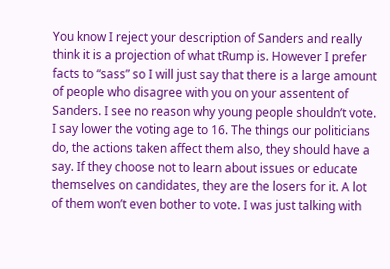You know I reject your description of Sanders and really think it is a projection of what tRump is. However I prefer facts to “sass” so I will just say that there is a large amount of people who disagree with you on your assentent of Sanders. I see no reason why young people shouldn’t vote. I say lower the voting age to 16. The things our politicians do, the actions taken affect them also, they should have a say. If they choose not to learn about issues or educate themselves on candidates, they are the losers for it. A lot of them won’t even bother to vote. I was just talking with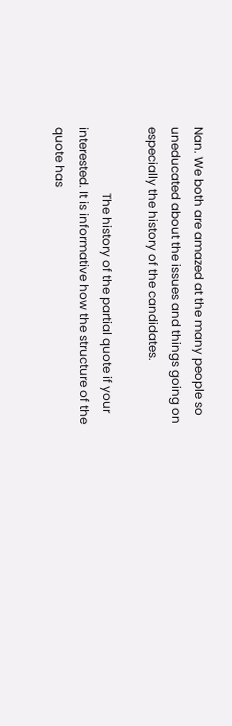Nan. We both are amazed at the many people so uneducated about the issues and things going on especially the history of the candidates.

                      The history of the partial quote if your interested. It is informative how the structure of the quote has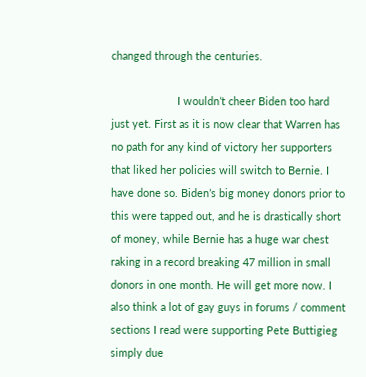changed through the centuries.

                      I wouldn’t cheer Biden too hard just yet. First as it is now clear that Warren has no path for any kind of victory her supporters that liked her policies will switch to Bernie. I have done so. Biden’s big money donors prior to this were tapped out, and he is drastically short of money, while Bernie has a huge war chest raking in a record breaking 47 million in small donors in one month. He will get more now. I also think a lot of gay guys in forums / comment sections I read were supporting Pete Buttigieg simply due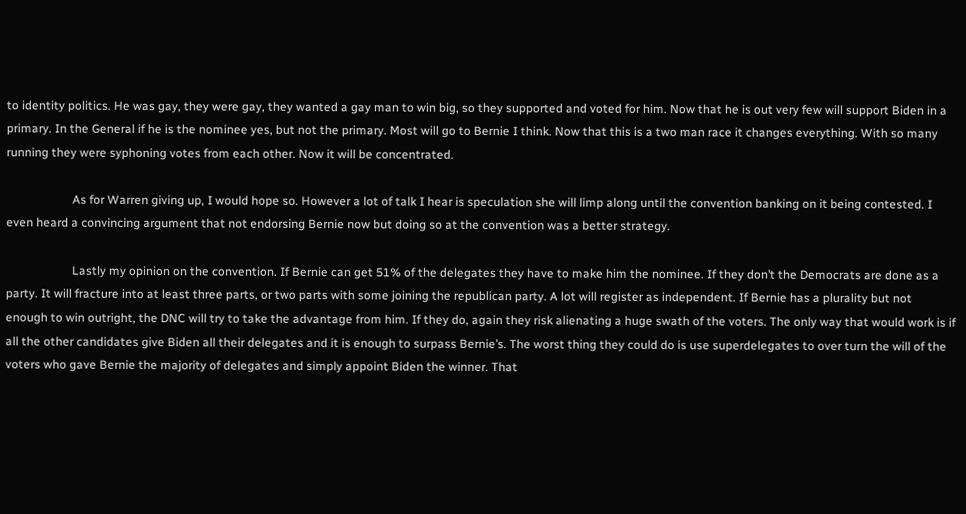to identity politics. He was gay, they were gay, they wanted a gay man to win big, so they supported and voted for him. Now that he is out very few will support Biden in a primary. In the General if he is the nominee yes, but not the primary. Most will go to Bernie I think. Now that this is a two man race it changes everything. With so many running they were syphoning votes from each other. Now it will be concentrated.

                      As for Warren giving up, I would hope so. However a lot of talk I hear is speculation she will limp along until the convention banking on it being contested. I even heard a convincing argument that not endorsing Bernie now but doing so at the convention was a better strategy.

                      Lastly my opinion on the convention. If Bernie can get 51% of the delegates they have to make him the nominee. If they don’t the Democrats are done as a party. It will fracture into at least three parts, or two parts with some joining the republican party. A lot will register as independent. If Bernie has a plurality but not enough to win outright, the DNC will try to take the advantage from him. If they do, again they risk alienating a huge swath of the voters. The only way that would work is if all the other candidates give Biden all their delegates and it is enough to surpass Bernie’s. The worst thing they could do is use superdelegates to over turn the will of the voters who gave Bernie the majority of delegates and simply appoint Biden the winner. That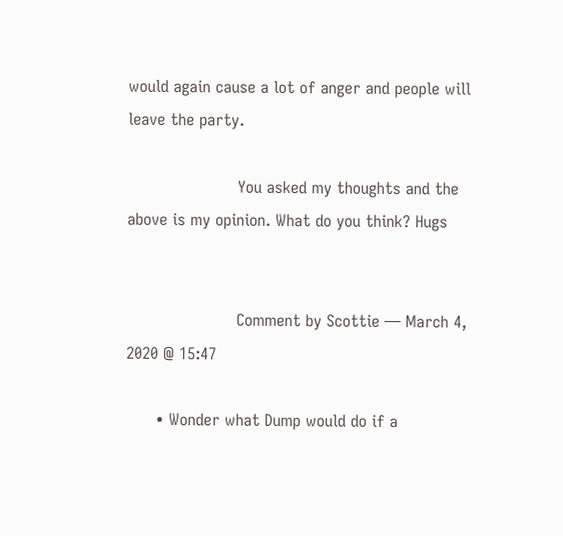would again cause a lot of anger and people will leave the party.

                      You asked my thoughts and the above is my opinion. What do you think? Hugs


                      Comment by Scottie — March 4, 2020 @ 15:47

      • Wonder what Dump would do if a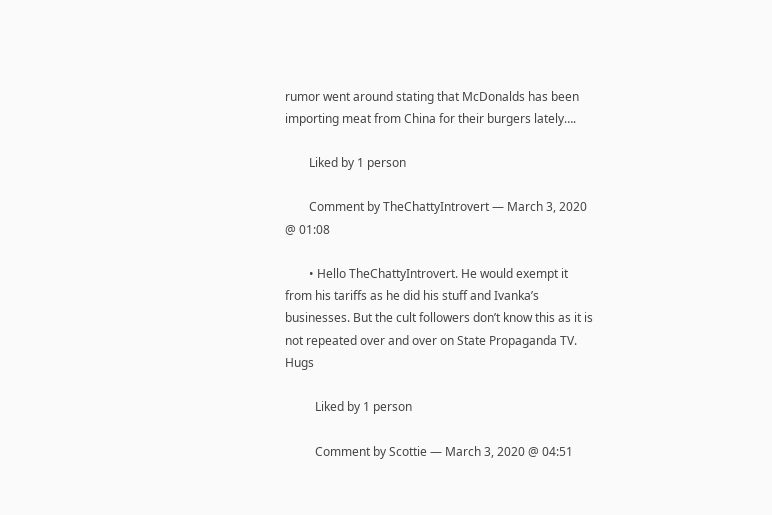rumor went around stating that McDonalds has been importing meat from China for their burgers lately….

        Liked by 1 person

        Comment by TheChattyIntrovert — March 3, 2020 @ 01:08

        • Hello TheChattyIntrovert. He would exempt it from his tariffs as he did his stuff and Ivanka’s businesses. But the cult followers don’t know this as it is not repeated over and over on State Propaganda TV. Hugs

          Liked by 1 person

          Comment by Scottie — March 3, 2020 @ 04:51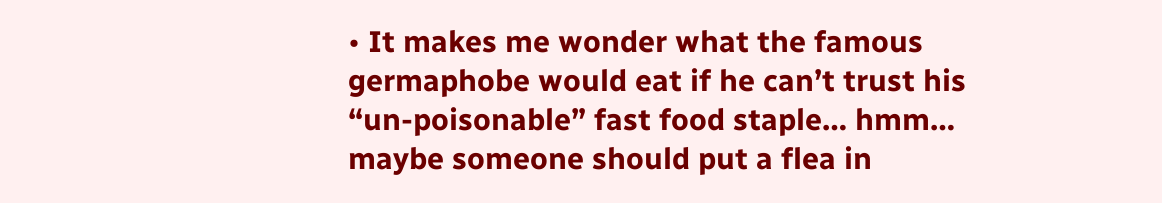• It makes me wonder what the famous germaphobe would eat if he can’t trust his “un-poisonable” fast food staple… hmm… maybe someone should put a flea in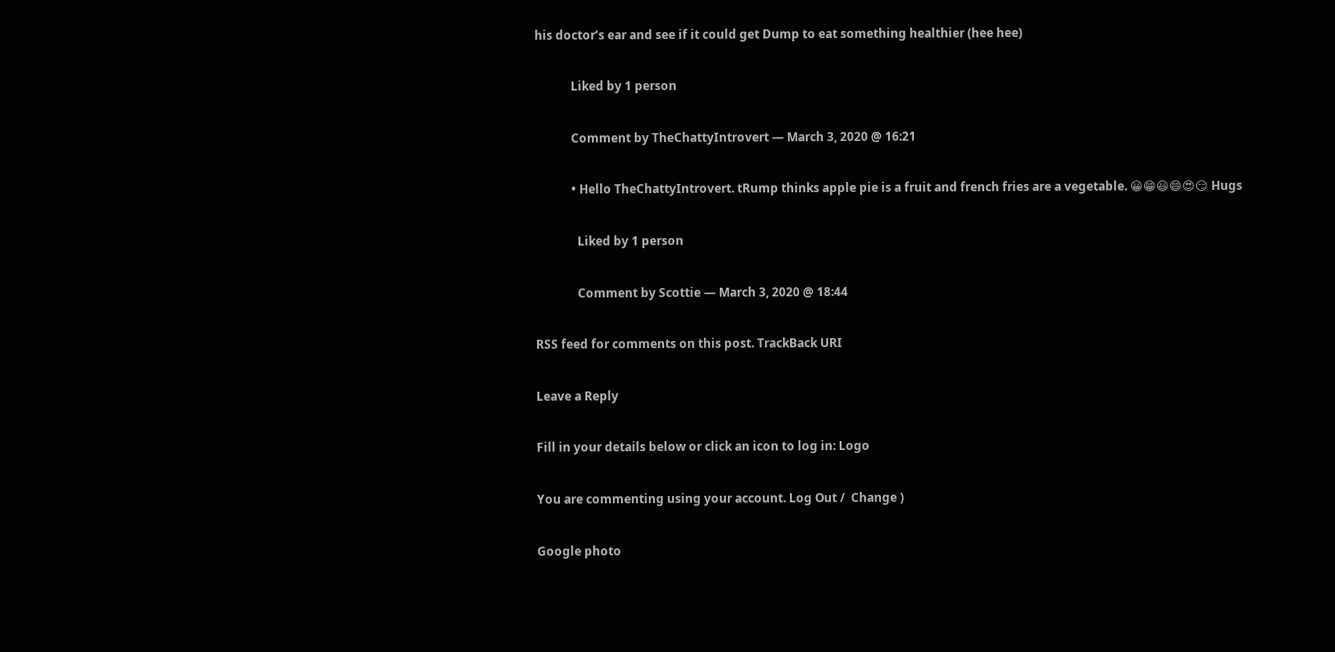his doctor’s ear and see if it could get Dump to eat something healthier (hee hee)

            Liked by 1 person

            Comment by TheChattyIntrovert — March 3, 2020 @ 16:21

            • Hello TheChattyIntrovert. tRump thinks apple pie is a fruit and french fries are a vegetable. 😀😁😃😄😍😏 Hugs

              Liked by 1 person

              Comment by Scottie — March 3, 2020 @ 18:44

RSS feed for comments on this post. TrackBack URI

Leave a Reply

Fill in your details below or click an icon to log in: Logo

You are commenting using your account. Log Out /  Change )

Google photo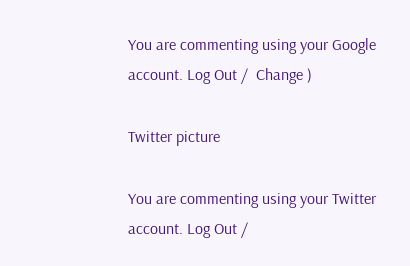You are commenting using your Google account. Log Out /  Change )

Twitter picture

You are commenting using your Twitter account. Log Out /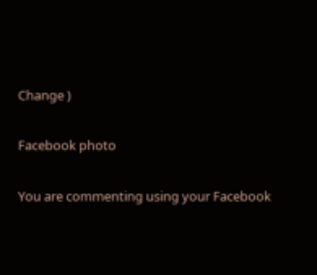Change )

Facebook photo

You are commenting using your Facebook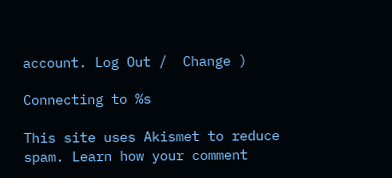account. Log Out /  Change )

Connecting to %s

This site uses Akismet to reduce spam. Learn how your comment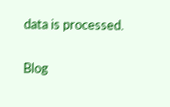data is processed.

Blog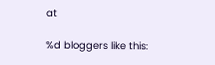at

%d bloggers like this: